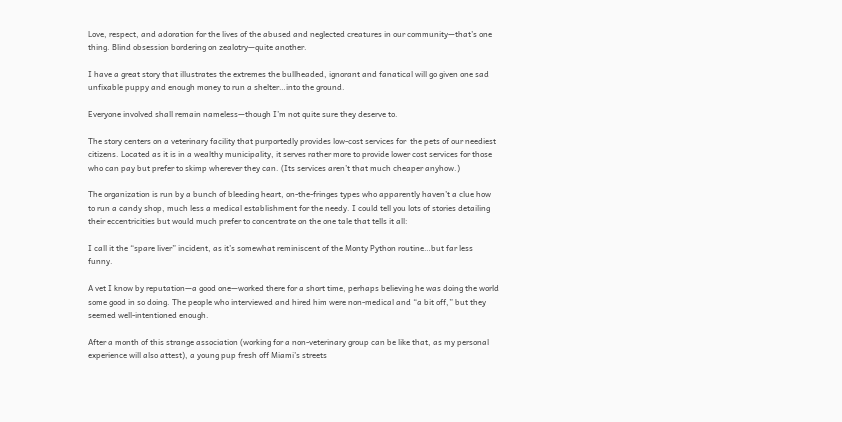Love, respect, and adoration for the lives of the abused and neglected creatures in our community—that’s one thing. Blind obsession bordering on zealotry—quite another.

I have a great story that illustrates the extremes the bullheaded, ignorant and fanatical will go given one sad unfixable puppy and enough money to run a shelter…into the ground.

Everyone involved shall remain nameless—though I’m not quite sure they deserve to.

The story centers on a veterinary facility that purportedly provides low-cost services for  the pets of our neediest citizens. Located as it is in a wealthy municipality, it serves rather more to provide lower cost services for those who can pay but prefer to skimp wherever they can. (Its services aren’t that much cheaper anyhow.)

The organization is run by a bunch of bleeding heart, on-the-fringes types who apparently haven’t a clue how to run a candy shop, much less a medical establishment for the needy. I could tell you lots of stories detailing their eccentricities but would much prefer to concentrate on the one tale that tells it all:

I call it the “spare liver” incident, as it’s somewhat reminiscent of the Monty Python routine…but far less funny.

A vet I know by reputation—a good one—worked there for a short time, perhaps believing he was doing the world some good in so doing. The people who interviewed and hired him were non-medical and “a bit off,” but they seemed well-intentioned enough.

After a month of this strange association (working for a non-veterinary group can be like that, as my personal experience will also attest), a young pup fresh off Miami’s streets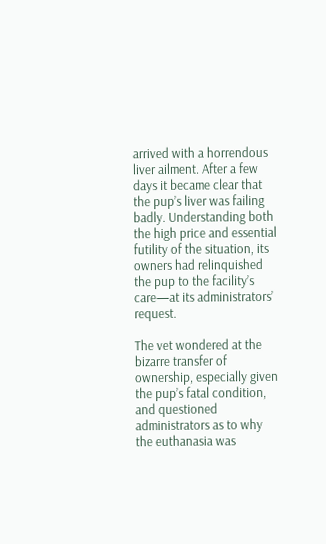arrived with a horrendous liver ailment. After a few days it became clear that the pup’s liver was failing badly. Understanding both the high price and essential futility of the situation, its owners had relinquished the pup to the facility’s care—at its administrators’ request.

The vet wondered at the bizarre transfer of ownership, especially given the pup’s fatal condition, and questioned administrators as to why the euthanasia was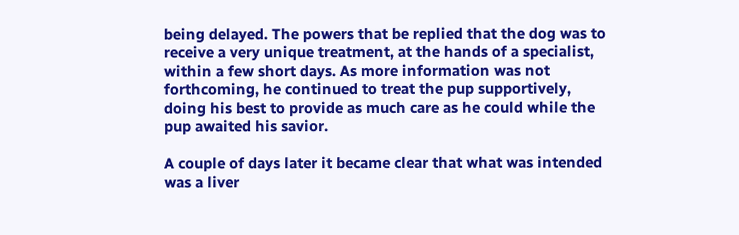being delayed. The powers that be replied that the dog was to receive a very unique treatment, at the hands of a specialist, within a few short days. As more information was not forthcoming, he continued to treat the pup supportively, doing his best to provide as much care as he could while the pup awaited his savior.

A couple of days later it became clear that what was intended was a liver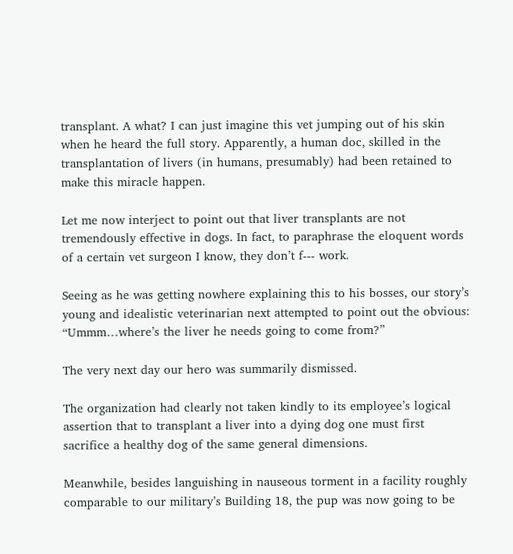transplant. A what? I can just imagine this vet jumping out of his skin when he heard the full story. Apparently, a human doc, skilled in the transplantation of livers (in humans, presumably) had been retained to make this miracle happen.

Let me now interject to point out that liver transplants are not tremendously effective in dogs. In fact, to paraphrase the eloquent words of a certain vet surgeon I know, they don’t f--- work.

Seeing as he was getting nowhere explaining this to his bosses, our story’s young and idealistic veterinarian next attempted to point out the obvious: “Ummm…where’s the liver he needs going to come from?”

The very next day our hero was summarily dismissed.

The organization had clearly not taken kindly to its employee’s logical assertion that to transplant a liver into a dying dog one must first sacrifice a healthy dog of the same general dimensions.

Meanwhile, besides languishing in nauseous torment in a facility roughly comparable to our military’s Building 18, the pup was now going to be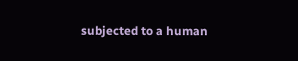subjected to a human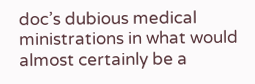doc’s dubious medical ministrations in what would almost certainly be a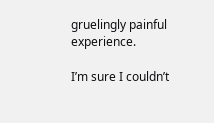gruelingly painful experience.

I’m sure I couldn’t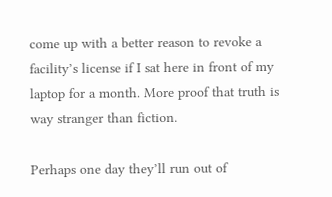come up with a better reason to revoke a facility’s license if I sat here in front of my laptop for a month. More proof that truth is way stranger than fiction.

Perhaps one day they’ll run out of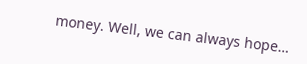money. Well, we can always hope…